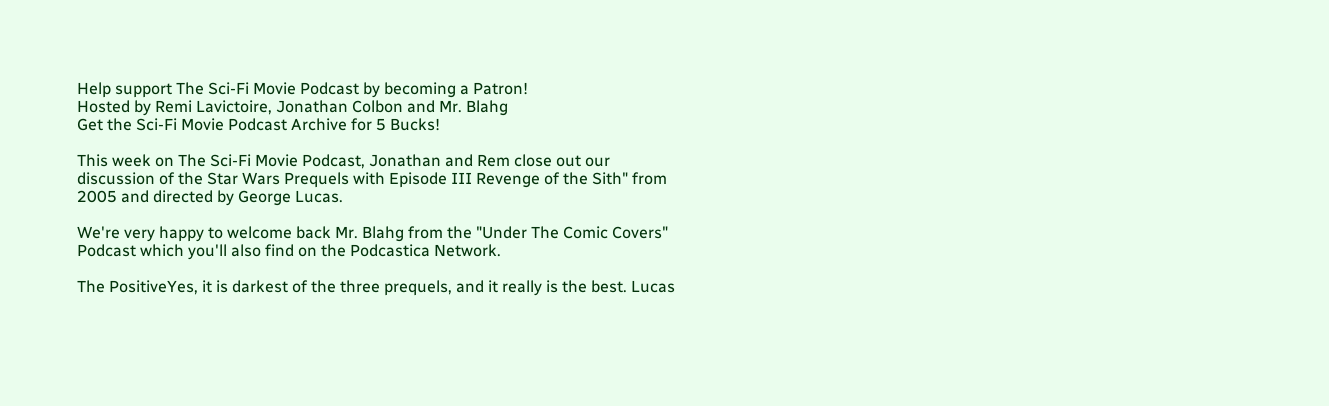Help support The Sci-Fi Movie Podcast by becoming a Patron!
Hosted by Remi Lavictoire, Jonathan Colbon and Mr. Blahg
Get the Sci-Fi Movie Podcast Archive for 5 Bucks!

This week on The Sci-Fi Movie Podcast, Jonathan and Rem close out our discussion of the Star Wars Prequels with Episode III Revenge of the Sith" from 2005 and directed by George Lucas.

We're very happy to welcome back Mr. Blahg from the "Under The Comic Covers" Podcast which you'll also find on the Podcastica Network.

The PositiveYes, it is darkest of the three prequels, and it really is the best. Lucas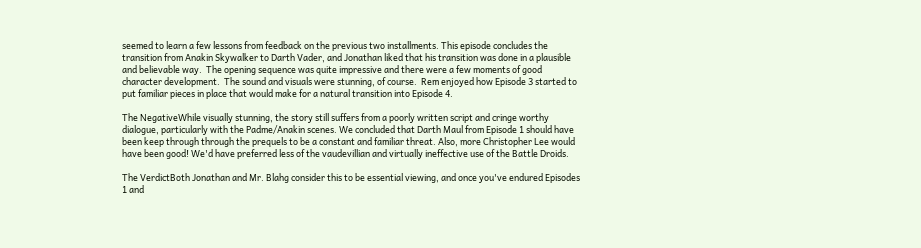seemed to learn a few lessons from feedback on the previous two installments. This episode concludes the transition from Anakin Skywalker to Darth Vader, and Jonathan liked that his transition was done in a plausible and believable way.  The opening sequence was quite impressive and there were a few moments of good character development.  The sound and visuals were stunning, of course.  Rem enjoyed how Episode 3 started to put familiar pieces in place that would make for a natural transition into Episode 4.

The NegativeWhile visually stunning, the story still suffers from a poorly written script and cringe worthy dialogue, particularly with the Padme/Anakin scenes. We concluded that Darth Maul from Episode 1 should have been keep through through the prequels to be a constant and familiar threat. Also, more Christopher Lee would have been good! We'd have preferred less of the vaudevillian and virtually ineffective use of the Battle Droids.

The VerdictBoth Jonathan and Mr. Blahg consider this to be essential viewing, and once you've endured Episodes 1 and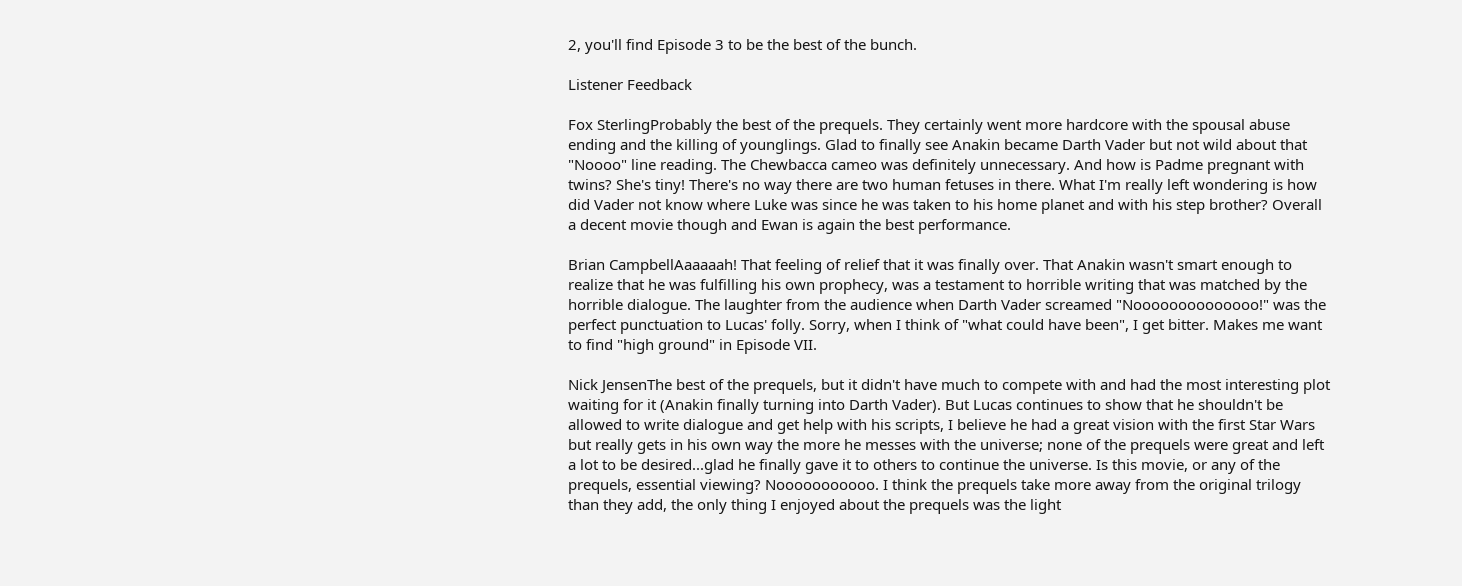2, you'll find Episode 3 to be the best of the bunch.

Listener Feedback

Fox SterlingProbably the best of the prequels. They certainly went more hardcore with the spousal abuse ending and the killing of younglings. Glad to finally see Anakin became Darth Vader but not wild about that "Noooo" line reading. The Chewbacca cameo was definitely unnecessary. And how is Padme pregnant with twins? She's tiny! There's no way there are two human fetuses in there. What I'm really left wondering is how did Vader not know where Luke was since he was taken to his home planet and with his step brother? Overall a decent movie though and Ewan is again the best performance.

Brian CampbellAaaaaah! That feeling of relief that it was finally over. That Anakin wasn't smart enough to realize that he was fulfilling his own prophecy, was a testament to horrible writing that was matched by the horrible dialogue. The laughter from the audience when Darth Vader screamed "Noooooooooooooo!" was the perfect punctuation to Lucas' folly. Sorry, when I think of "what could have been", I get bitter. Makes me want to find "high ground" in Episode VII.

Nick JensenThe best of the prequels, but it didn't have much to compete with and had the most interesting plot waiting for it (Anakin finally turning into Darth Vader). But Lucas continues to show that he shouldn't be allowed to write dialogue and get help with his scripts, I believe he had a great vision with the first Star Wars but really gets in his own way the more he messes with the universe; none of the prequels were great and left a lot to be desired...glad he finally gave it to others to continue the universe. Is this movie, or any of the prequels, essential viewing? Nooooooooooo. I think the prequels take more away from the original trilogy than they add, the only thing I enjoyed about the prequels was the light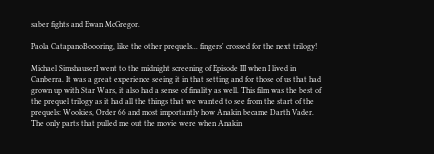saber fights and Ewan McGregor.

Paola CatapanoBoooring, like the other prequels... fingers' crossed for the next trilogy!

Michael SimshauserI went to the midnight screening of Episode III when I lived in Canberra. It was a great experience seeing it in that setting and for those of us that had grown up with Star Wars, it also had a sense of finality as well. This film was the best of the prequel trilogy as it had all the things that we wanted to see from the start of the prequels: Wookies, Order 66 and most importantly how Anakin became Darth Vader. The only parts that pulled me out the movie were when Anakin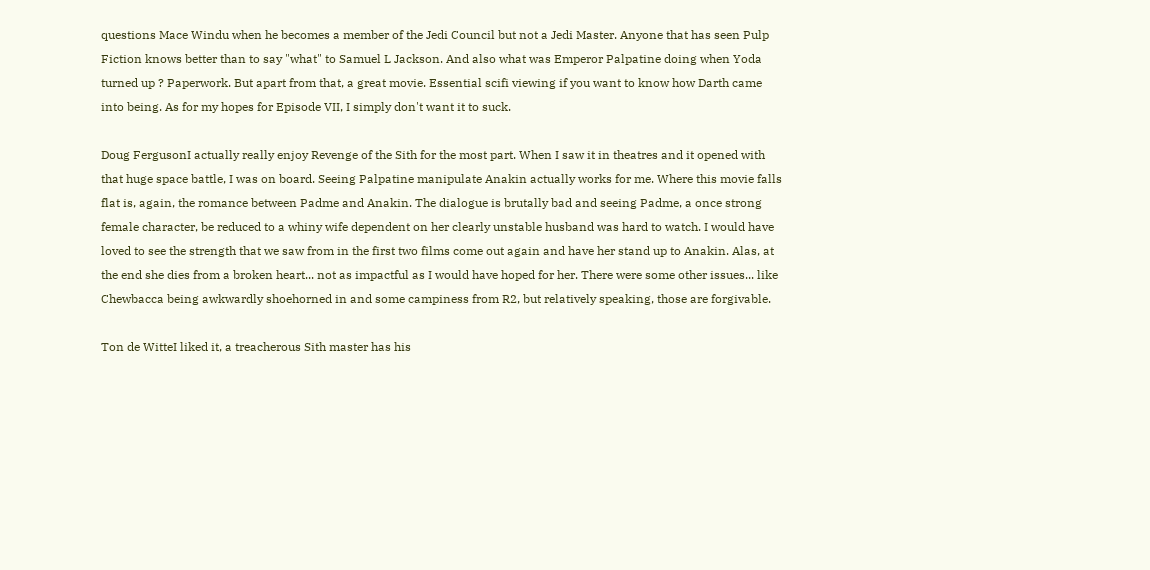questions Mace Windu when he becomes a member of the Jedi Council but not a Jedi Master. Anyone that has seen Pulp Fiction knows better than to say "what" to Samuel L Jackson. And also what was Emperor Palpatine doing when Yoda turned up ? Paperwork. But apart from that, a great movie. Essential scifi viewing if you want to know how Darth came into being. As for my hopes for Episode VII, I simply don't want it to suck.

Doug FergusonI actually really enjoy Revenge of the Sith for the most part. When I saw it in theatres and it opened with that huge space battle, I was on board. Seeing Palpatine manipulate Anakin actually works for me. Where this movie falls flat is, again, the romance between Padme and Anakin. The dialogue is brutally bad and seeing Padme, a once strong female character, be reduced to a whiny wife dependent on her clearly unstable husband was hard to watch. I would have loved to see the strength that we saw from in the first two films come out again and have her stand up to Anakin. Alas, at the end she dies from a broken heart... not as impactful as I would have hoped for her. There were some other issues... like Chewbacca being awkwardly shoehorned in and some campiness from R2, but relatively speaking, those are forgivable.

Ton de WitteI liked it, a treacherous Sith master has his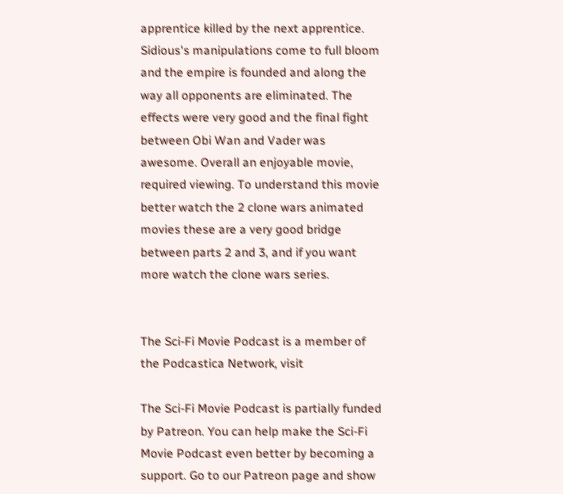apprentice killed by the next apprentice. Sidious's manipulations come to full bloom and the empire is founded and along the way all opponents are eliminated. The effects were very good and the final fight between Obi Wan and Vader was awesome. Overall an enjoyable movie, required viewing. To understand this movie better watch the 2 clone wars animated movies these are a very good bridge between parts 2 and 3, and if you want more watch the clone wars series.


The Sci-Fi Movie Podcast is a member of the Podcastica Network, visit

The Sci-Fi Movie Podcast is partially funded by Patreon. You can help make the Sci-Fi Movie Podcast even better by becoming a support. Go to our Patreon page and show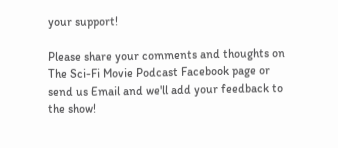your support!

Please share your comments and thoughts on The Sci-Fi Movie Podcast Facebook page or send us Email and we'll add your feedback to the show!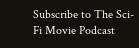Subscribe to The Sci-Fi Movie Podcast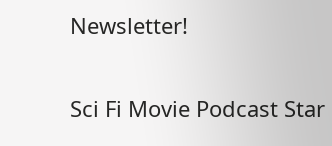Newsletter!

Sci Fi Movie Podcast Star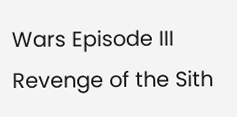Wars Episode III Revenge of the Sith